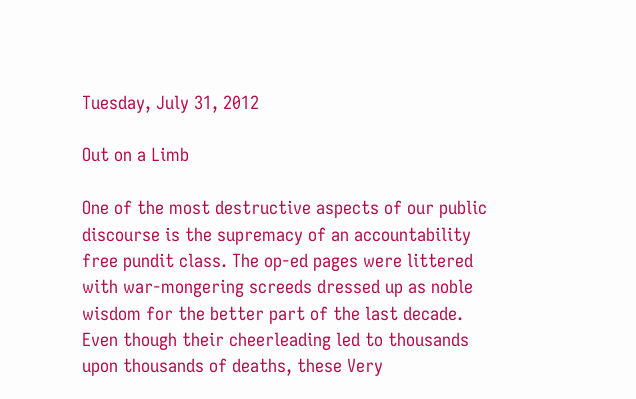Tuesday, July 31, 2012

Out on a Limb

One of the most destructive aspects of our public discourse is the supremacy of an accountability free pundit class. The op-ed pages were littered with war-mongering screeds dressed up as noble wisdom for the better part of the last decade. Even though their cheerleading led to thousands upon thousands of deaths, these Very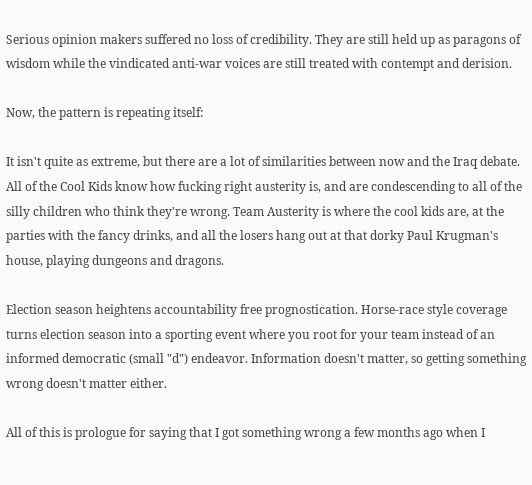Serious opinion makers suffered no loss of credibility. They are still held up as paragons of wisdom while the vindicated anti-war voices are still treated with contempt and derision.

Now, the pattern is repeating itself:

It isn't quite as extreme, but there are a lot of similarities between now and the Iraq debate. All of the Cool Kids know how fucking right austerity is, and are condescending to all of the silly children who think they're wrong. Team Austerity is where the cool kids are, at the parties with the fancy drinks, and all the losers hang out at that dorky Paul Krugman's house, playing dungeons and dragons.

Election season heightens accountability free prognostication. Horse-race style coverage turns election season into a sporting event where you root for your team instead of an informed democratic (small "d") endeavor. Information doesn't matter, so getting something wrong doesn't matter either.

All of this is prologue for saying that I got something wrong a few months ago when I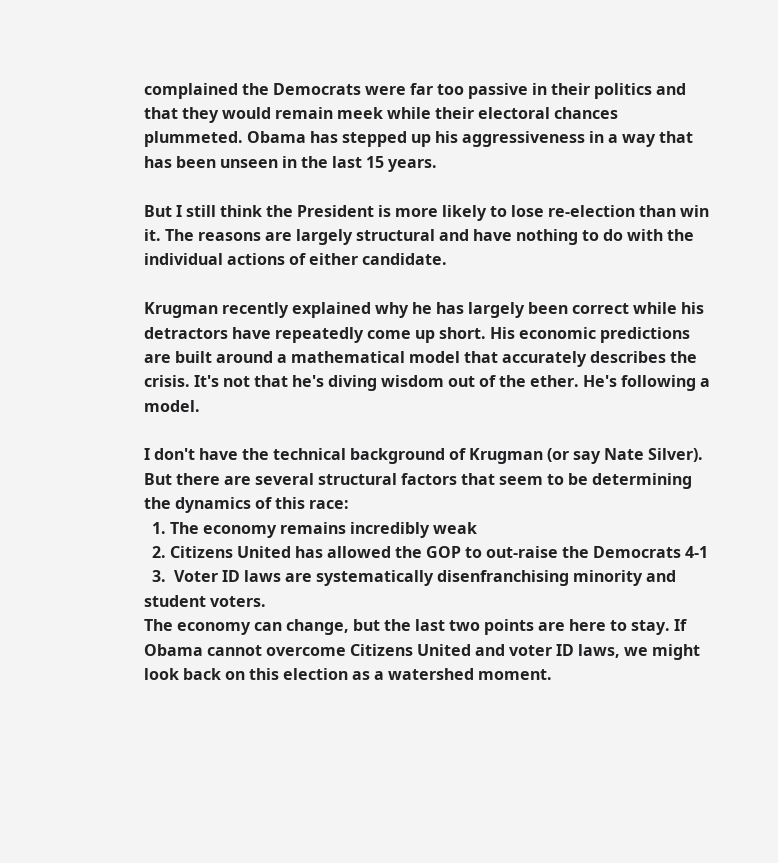complained the Democrats were far too passive in their politics and that they would remain meek while their electoral chances plummeted. Obama has stepped up his aggressiveness in a way that has been unseen in the last 15 years.

But I still think the President is more likely to lose re-election than win it. The reasons are largely structural and have nothing to do with the individual actions of either candidate.

Krugman recently explained why he has largely been correct while his detractors have repeatedly come up short. His economic predictions are built around a mathematical model that accurately describes the crisis. It's not that he's diving wisdom out of the ether. He's following a model.

I don't have the technical background of Krugman (or say Nate Silver). But there are several structural factors that seem to be determining the dynamics of this race:
  1. The economy remains incredibly weak
  2. Citizens United has allowed the GOP to out-raise the Democrats 4-1
  3.  Voter ID laws are systematically disenfranchising minority and student voters.
The economy can change, but the last two points are here to stay. If Obama cannot overcome Citizens United and voter ID laws, we might look back on this election as a watershed moment.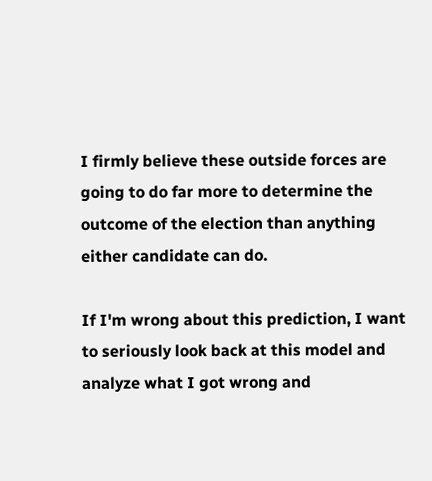I firmly believe these outside forces are going to do far more to determine the outcome of the election than anything either candidate can do.

If I'm wrong about this prediction, I want to seriously look back at this model and analyze what I got wrong and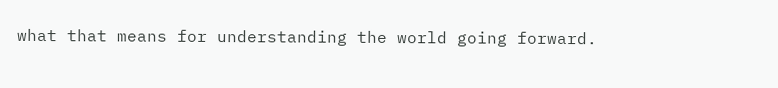what that means for understanding the world going forward.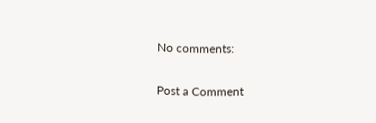No comments:

Post a Comment